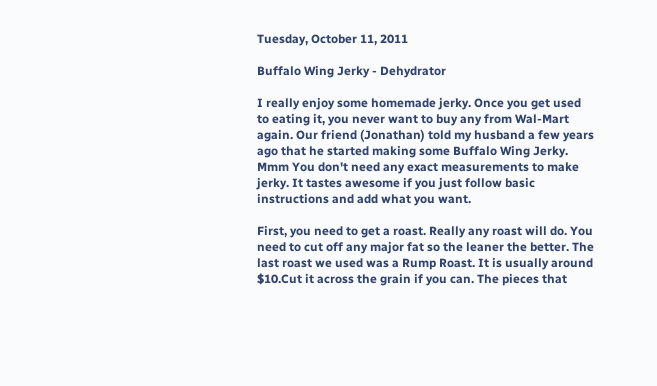Tuesday, October 11, 2011

Buffalo Wing Jerky - Dehydrator

I really enjoy some homemade jerky. Once you get used to eating it, you never want to buy any from Wal-Mart again. Our friend (Jonathan) told my husband a few years ago that he started making some Buffalo Wing Jerky. Mmm You don't need any exact measurements to make jerky. It tastes awesome if you just follow basic instructions and add what you want.

First, you need to get a roast. Really any roast will do. You need to cut off any major fat so the leaner the better. The last roast we used was a Rump Roast. It is usually around $10.Cut it across the grain if you can. The pieces that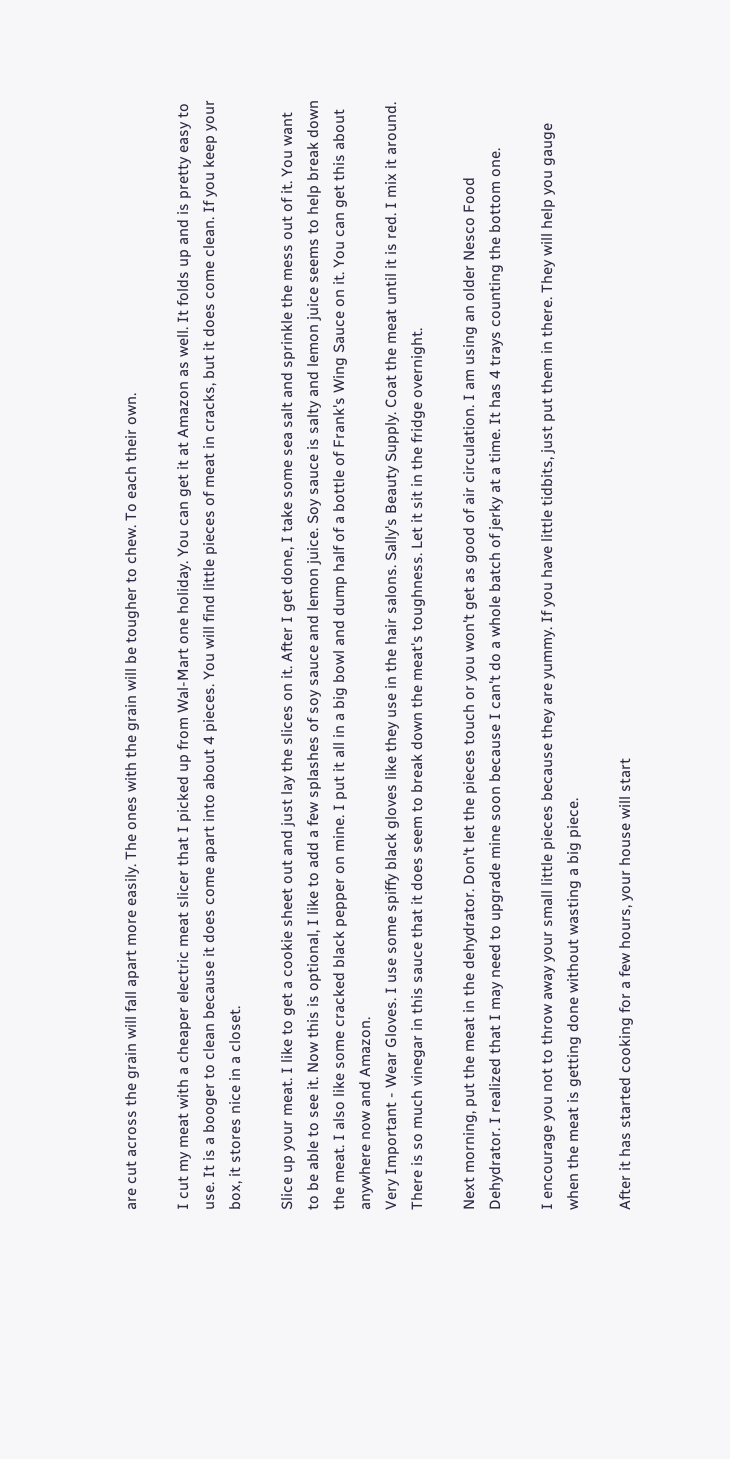are cut across the grain will fall apart more easily. The ones with the grain will be tougher to chew. To each their own.

I cut my meat with a cheaper electric meat slicer that I picked up from Wal-Mart one holiday. You can get it at Amazon as well. It folds up and is pretty easy to use. It is a booger to clean because it does come apart into about 4 pieces. You will find little pieces of meat in cracks, but it does come clean. If you keep your box, it stores nice in a closet.

Slice up your meat. I like to get a cookie sheet out and just lay the slices on it. After I get done, I take some sea salt and sprinkle the mess out of it. You want to be able to see it. Now this is optional, I like to add a few splashes of soy sauce and lemon juice. Soy sauce is salty and lemon juice seems to help break down the meat. I also like some cracked black pepper on mine. I put it all in a big bowl and dump half of a bottle of Frank's Wing Sauce on it. You can get this about anywhere now and Amazon.
Very Important - Wear Gloves. I use some spiffy black gloves like they use in the hair salons. Sally's Beauty Supply. Coat the meat until it is red. I mix it around. There is so much vinegar in this sauce that it does seem to break down the meat's toughness. Let it sit in the fridge overnight.

Next morning, put the meat in the dehydrator. Don't let the pieces touch or you won't get as good of air circulation. I am using an older Nesco Food Dehydrator. I realized that I may need to upgrade mine soon because I can't do a whole batch of jerky at a time. It has 4 trays counting the bottom one.

I encourage you not to throw away your small little pieces because they are yummy. If you have little tidbits, just put them in there. They will help you gauge when the meat is getting done without wasting a big piece.

After it has started cooking for a few hours, your house will start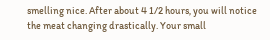smelling nice. After about 4 1/2 hours, you will notice the meat changing drastically. Your small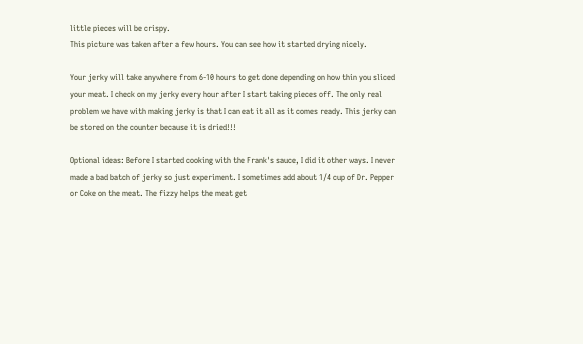little pieces will be crispy.
This picture was taken after a few hours. You can see how it started drying nicely.

Your jerky will take anywhere from 6-10 hours to get done depending on how thin you sliced your meat. I check on my jerky every hour after I start taking pieces off. The only real problem we have with making jerky is that I can eat it all as it comes ready. This jerky can be stored on the counter because it is dried!!!

Optional ideas: Before I started cooking with the Frank's sauce, I did it other ways. I never made a bad batch of jerky so just experiment. I sometimes add about 1/4 cup of Dr. Pepper or Coke on the meat. The fizzy helps the meat get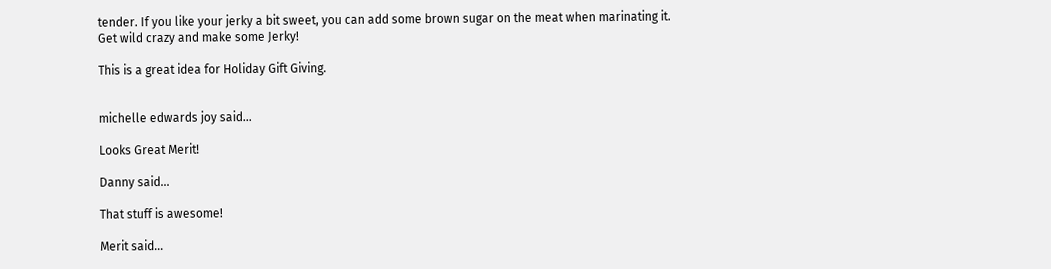tender. If you like your jerky a bit sweet, you can add some brown sugar on the meat when marinating it. Get wild crazy and make some Jerky!

This is a great idea for Holiday Gift Giving.


michelle edwards joy said...

Looks Great Merit!

Danny said...

That stuff is awesome!

Merit said...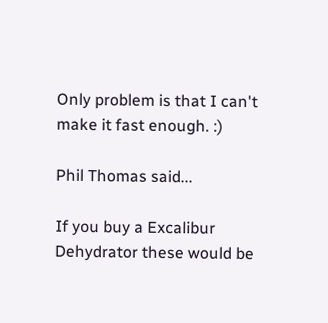Only problem is that I can't make it fast enough. :)

Phil Thomas said...

If you buy a Excalibur Dehydrator these would be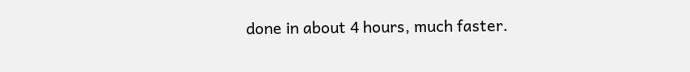done in about 4 hours, much faster.